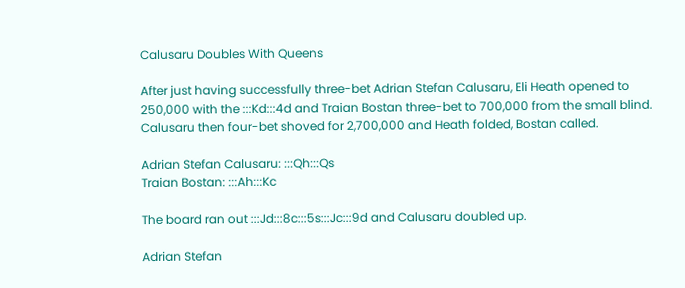Calusaru Doubles With Queens

After just having successfully three-bet Adrian Stefan Calusaru, Eli Heath opened to 250,000 with the :::Kd:::4d and Traian Bostan three-bet to 700,000 from the small blind. Calusaru then four-bet shoved for 2,700,000 and Heath folded, Bostan called.

Adrian Stefan Calusaru: :::Qh:::Qs
Traian Bostan: :::Ah:::Kc

The board ran out :::Jd:::8c:::5s:::Jc:::9d and Calusaru doubled up.

Adrian Stefan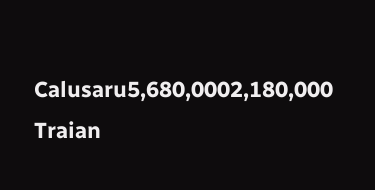Calusaru5,680,0002,180,000
Traian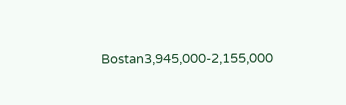Bostan3,945,000-2,155,000